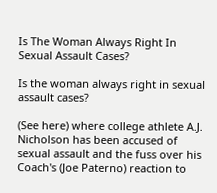Is The Woman Always Right In Sexual Assault Cases?

Is the woman always right in sexual assault cases?

(See here) where college athlete A.J. Nicholson has been accused of sexual assault and the fuss over his Coach's (Joe Paterno) reaction to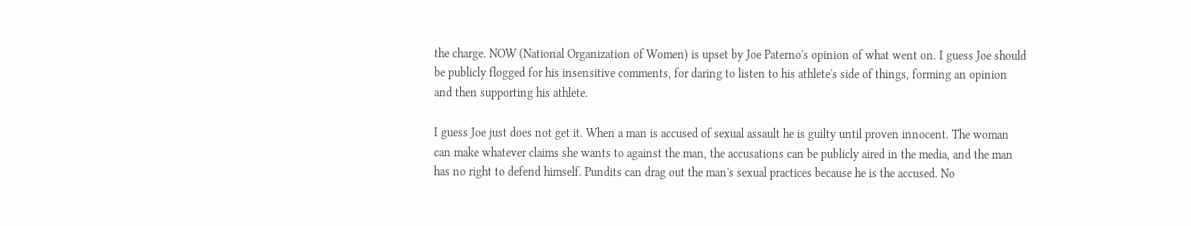the charge. NOW (National Organization of Women) is upset by Joe Paterno's opinion of what went on. I guess Joe should be publicly flogged for his insensitive comments, for daring to listen to his athlete's side of things, forming an opinion and then supporting his athlete.

I guess Joe just does not get it. When a man is accused of sexual assault he is guilty until proven innocent. The woman can make whatever claims she wants to against the man, the accusations can be publicly aired in the media, and the man has no right to defend himself. Pundits can drag out the man's sexual practices because he is the accused. No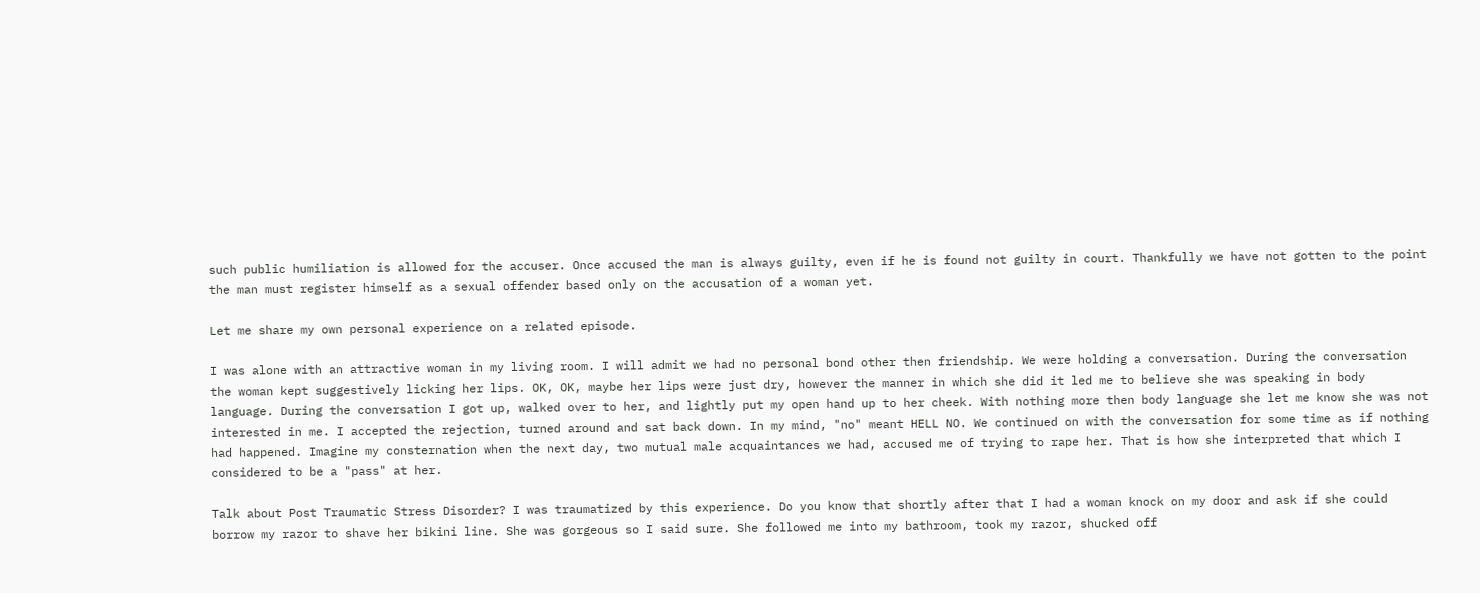such public humiliation is allowed for the accuser. Once accused the man is always guilty, even if he is found not guilty in court. Thankfully we have not gotten to the point the man must register himself as a sexual offender based only on the accusation of a woman yet.

Let me share my own personal experience on a related episode.

I was alone with an attractive woman in my living room. I will admit we had no personal bond other then friendship. We were holding a conversation. During the conversation the woman kept suggestively licking her lips. OK, OK, maybe her lips were just dry, however the manner in which she did it led me to believe she was speaking in body language. During the conversation I got up, walked over to her, and lightly put my open hand up to her cheek. With nothing more then body language she let me know she was not interested in me. I accepted the rejection, turned around and sat back down. In my mind, "no" meant HELL NO. We continued on with the conversation for some time as if nothing had happened. Imagine my consternation when the next day, two mutual male acquaintances we had, accused me of trying to rape her. That is how she interpreted that which I considered to be a "pass" at her.

Talk about Post Traumatic Stress Disorder? I was traumatized by this experience. Do you know that shortly after that I had a woman knock on my door and ask if she could borrow my razor to shave her bikini line. She was gorgeous so I said sure. She followed me into my bathroom, took my razor, shucked off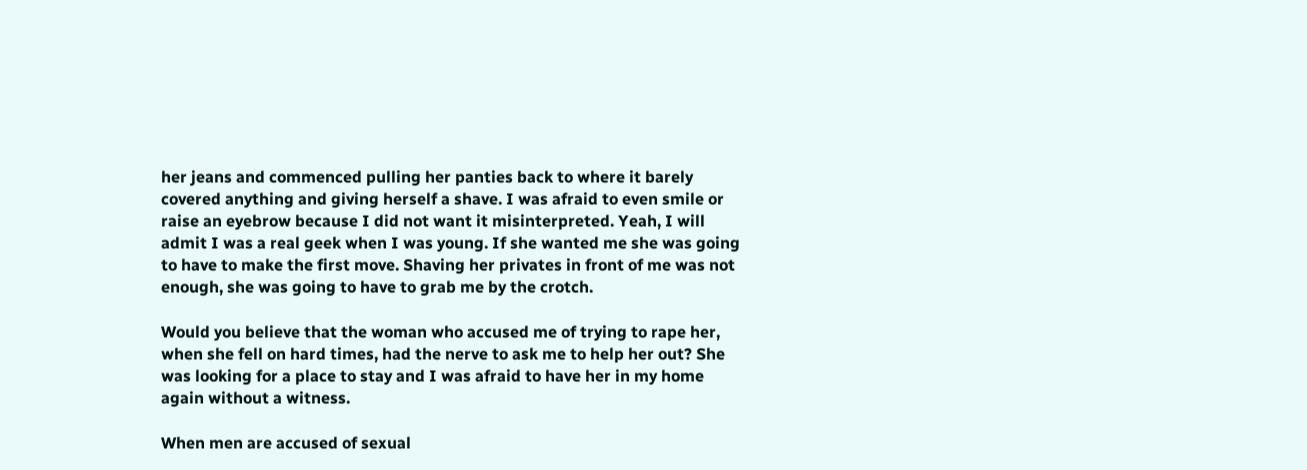her jeans and commenced pulling her panties back to where it barely covered anything and giving herself a shave. I was afraid to even smile or raise an eyebrow because I did not want it misinterpreted. Yeah, I will admit I was a real geek when I was young. If she wanted me she was going to have to make the first move. Shaving her privates in front of me was not enough, she was going to have to grab me by the crotch.

Would you believe that the woman who accused me of trying to rape her, when she fell on hard times, had the nerve to ask me to help her out? She was looking for a place to stay and I was afraid to have her in my home again without a witness.

When men are accused of sexual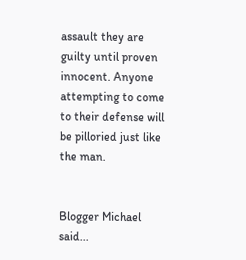assault they are guilty until proven innocent. Anyone attempting to come to their defense will be pilloried just like the man.


Blogger Michael said...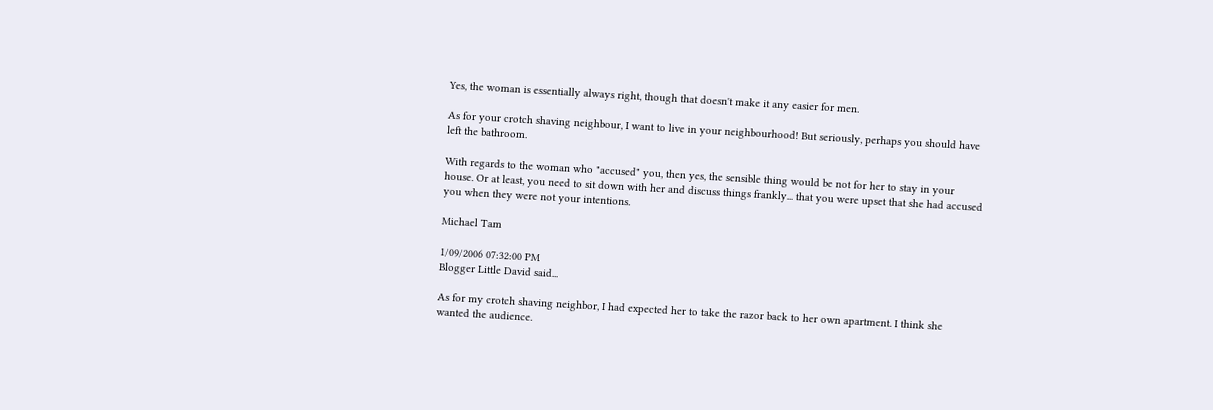Yes, the woman is essentially always right, though that doesn't make it any easier for men.

As for your crotch shaving neighbour, I want to live in your neighbourhood! But seriously, perhaps you should have left the bathroom.

With regards to the woman who "accused" you, then yes, the sensible thing would be not for her to stay in your house. Or at least, you need to sit down with her and discuss things frankly... that you were upset that she had accused you when they were not your intentions.

Michael Tam

1/09/2006 07:32:00 PM
Blogger Little David said...

As for my crotch shaving neighbor, I had expected her to take the razor back to her own apartment. I think she wanted the audience.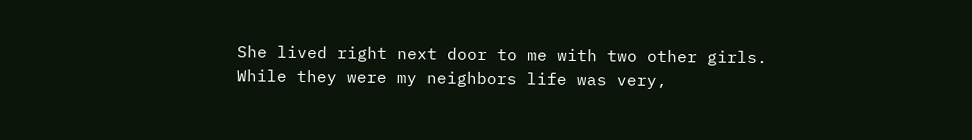She lived right next door to me with two other girls. While they were my neighbors life was very,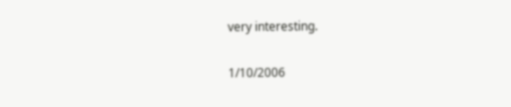very interesting.

1/10/2006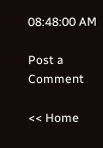08:48:00 AM

Post a Comment

<< Home